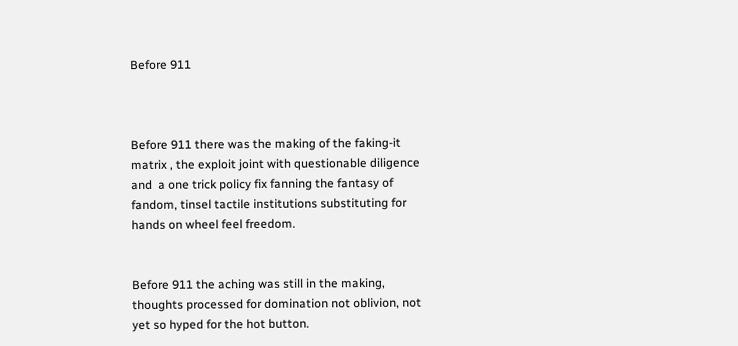Before 911



Before 911 there was the making of the faking-it matrix , the exploit joint with questionable diligence and  a one trick policy fix fanning the fantasy of fandom, tinsel tactile institutions substituting for hands on wheel feel freedom.


Before 911 the aching was still in the making, thoughts processed for domination not oblivion, not yet so hyped for the hot button.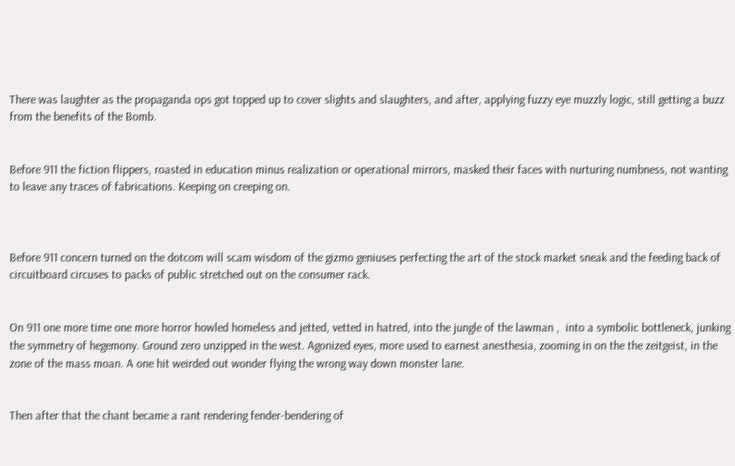There was laughter as the propaganda ops got topped up to cover slights and slaughters, and after, applying fuzzy eye muzzly logic, still getting a buzz from the benefits of the Bomb.


Before 911 the fiction flippers, roasted in education minus realization or operational mirrors, masked their faces with nurturing numbness, not wanting to leave any traces of fabrications. Keeping on creeping on.



Before 911 concern turned on the dotcom will scam wisdom of the gizmo geniuses perfecting the art of the stock market sneak and the feeding back of circuitboard circuses to packs of public stretched out on the consumer rack.


On 911 one more time one more horror howled homeless and jetted, vetted in hatred, into the jungle of the lawman ,  into a symbolic bottleneck, junking the symmetry of hegemony. Ground zero unzipped in the west. Agonized eyes, more used to earnest anesthesia, zooming in on the the zeitgeist, in the zone of the mass moan. A one hit weirded out wonder flying the wrong way down monster lane.


Then after that the chant became a rant rendering fender-bendering of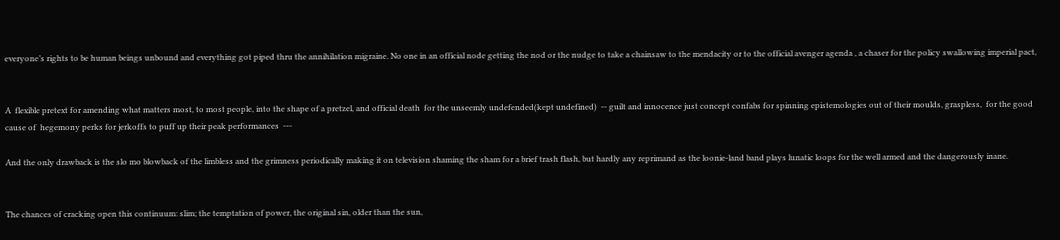everyone’s rights to be human beings unbound and everything got piped thru the annihilation migraine. No one in an official node getting the nod or the nudge to take a chainsaw to the mendacity or to the official avenger agenda , a chaser for the policy swallowing imperial pact,


A  flexible pretext for amending what matters most, to most people, into the shape of a pretzel, and official death  for the unseemly undefended(kept undefined)  -- guilt and innocence just concept confabs for spinning epistemologies out of their moulds, graspless,  for the good cause of  hegemony perks for jerkoffs to puff up their peak performances  ---

And the only drawback is the slo mo blowback of the limbless and the grimness periodically making it on television shaming the sham for a brief trash flash, but hardly any reprimand as the loonie-land band plays lunatic loops for the well armed and the dangerously inane.


The chances of cracking open this continuum: slim; the temptation of power, the original sin, older than the sun,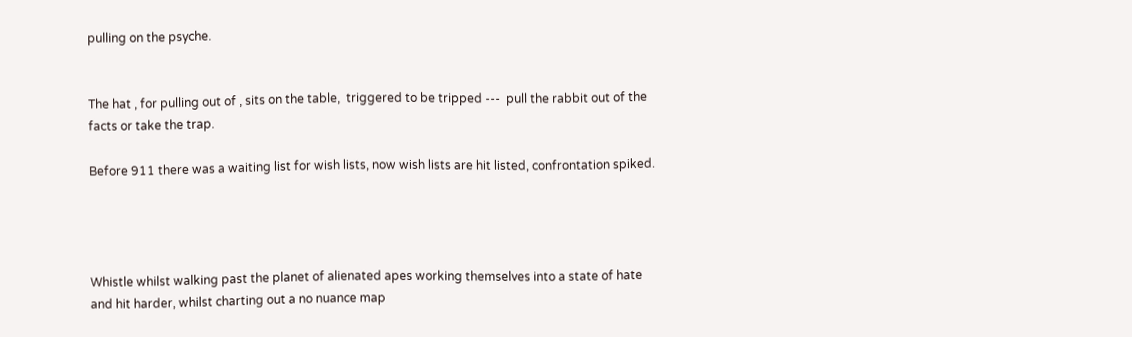pulling on the psyche.


The hat , for pulling out of , sits on the table,  triggered to be tripped ---  pull the rabbit out of the facts or take the trap.

Before 911 there was a waiting list for wish lists, now wish lists are hit listed, confrontation spiked.




Whistle whilst walking past the planet of alienated apes working themselves into a state of hate and hit harder, whilst charting out a no nuance map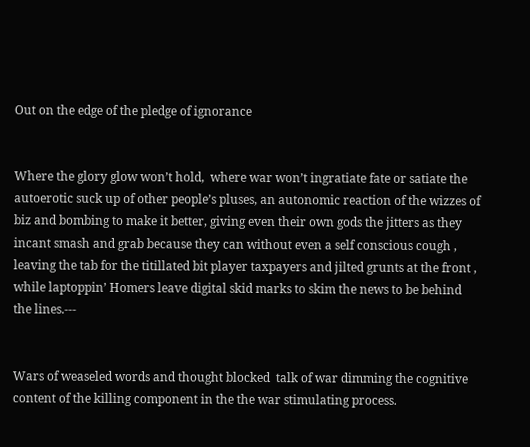Out on the edge of the pledge of ignorance


Where the glory glow won’t hold,  where war won’t ingratiate fate or satiate the autoerotic suck up of other people’s pluses, an autonomic reaction of the wizzes of biz and bombing to make it better, giving even their own gods the jitters as they incant smash and grab because they can without even a self conscious cough , leaving the tab for the titillated bit player taxpayers and jilted grunts at the front , while laptoppin’ Homers leave digital skid marks to skim the news to be behind the lines.---


Wars of weaseled words and thought blocked  talk of war dimming the cognitive content of the killing component in the the war stimulating process.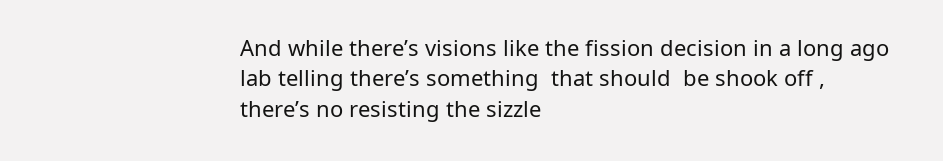And while there’s visions like the fission decision in a long ago lab telling there’s something  that should  be shook off , there’s no resisting the sizzle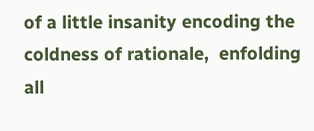of a little insanity encoding the coldness of rationale,  enfolding  all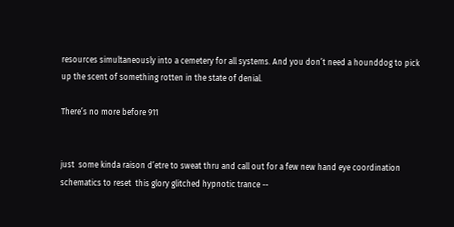resources simultaneously into a cemetery for all systems. And you don’t need a hounddog to pick up the scent of something rotten in the state of denial.

There’s no more before 911


just  some kinda raison d’etre to sweat thru and call out for a few new hand eye coordination schematics to reset  this glory glitched hypnotic trance --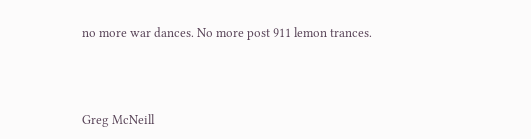no more war dances. No more post 911 lemon trances.




Greg McNeill